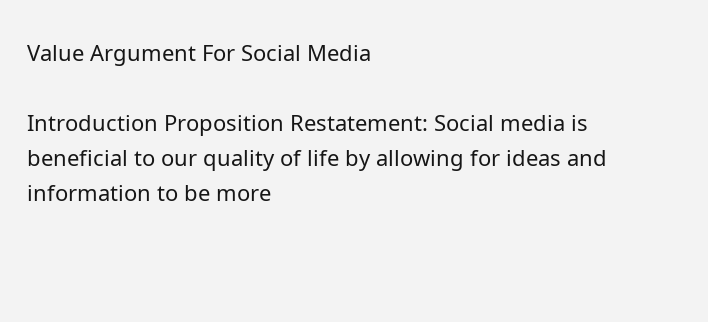Value Argument For Social Media

Introduction Proposition Restatement: Social media is beneficial to our quality of life by allowing for ideas and information to be more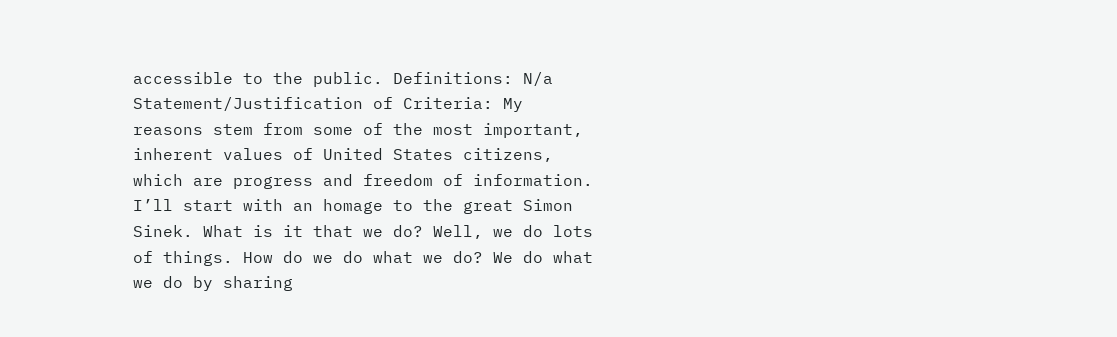accessible to the public. Definitions: N/a Statement/Justification of Criteria: My reasons stem from some of the most important, inherent values of United States citizens, which are progress and freedom of information. I’ll start with an homage to the great Simon Sinek. What is it that we do? Well, we do lots of things. How do we do what we do? We do what we do by sharing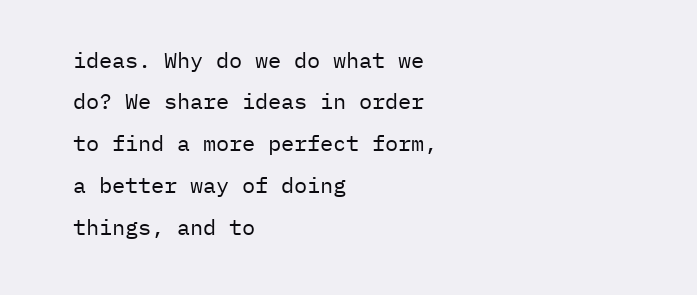ideas. Why do we do what we do? We share ideas in order to find a more perfect form, a better way of doing things, and to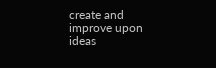create and improve upon ideas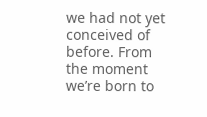we had not yet conceived of before. From the moment we’re born to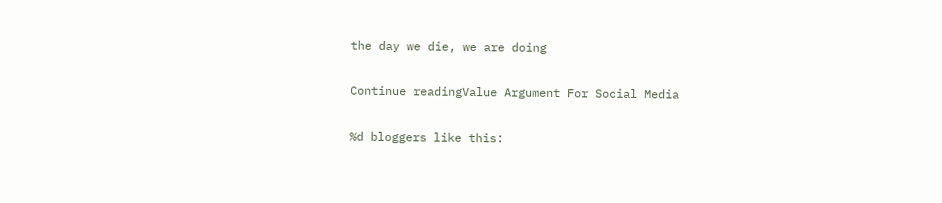the day we die, we are doing

Continue readingValue Argument For Social Media

%d bloggers like this: